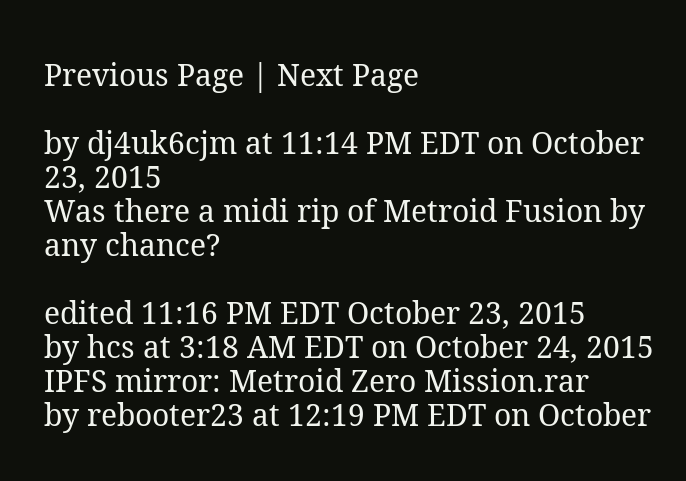Previous Page | Next Page

by dj4uk6cjm at 11:14 PM EDT on October 23, 2015
Was there a midi rip of Metroid Fusion by any chance?

edited 11:16 PM EDT October 23, 2015
by hcs at 3:18 AM EDT on October 24, 2015
IPFS mirror: Metroid Zero Mission.rar
by rebooter23 at 12:19 PM EDT on October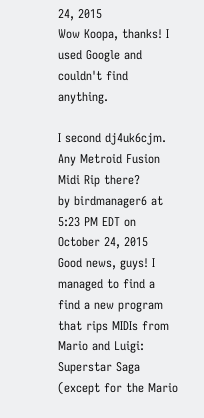24, 2015
Wow Koopa, thanks! I used Google and couldn't find anything.

I second dj4uk6cjm. Any Metroid Fusion Midi Rip there?
by birdmanager6 at 5:23 PM EDT on October 24, 2015
Good news, guys! I managed to find a find a new program that rips MIDIs from Mario and Luigi: Superstar Saga (except for the Mario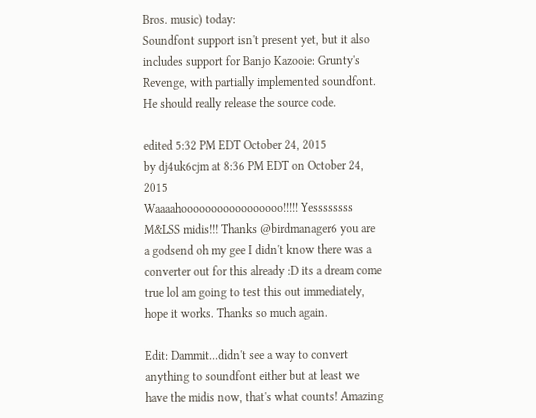Bros. music) today:
Soundfont support isn't present yet, but it also includes support for Banjo Kazooie: Grunty's Revenge, with partially implemented soundfont. He should really release the source code.

edited 5:32 PM EDT October 24, 2015
by dj4uk6cjm at 8:36 PM EDT on October 24, 2015
Waaaahooooooooooooooooo!!!!! Yessssssss M&LSS midis!!! Thanks @birdmanager6 you are a godsend oh my gee I didn't know there was a converter out for this already :D its a dream come true lol am going to test this out immediately, hope it works. Thanks so much again.

Edit: Dammit...didn't see a way to convert anything to soundfont either but at least we have the midis now, that's what counts! Amazing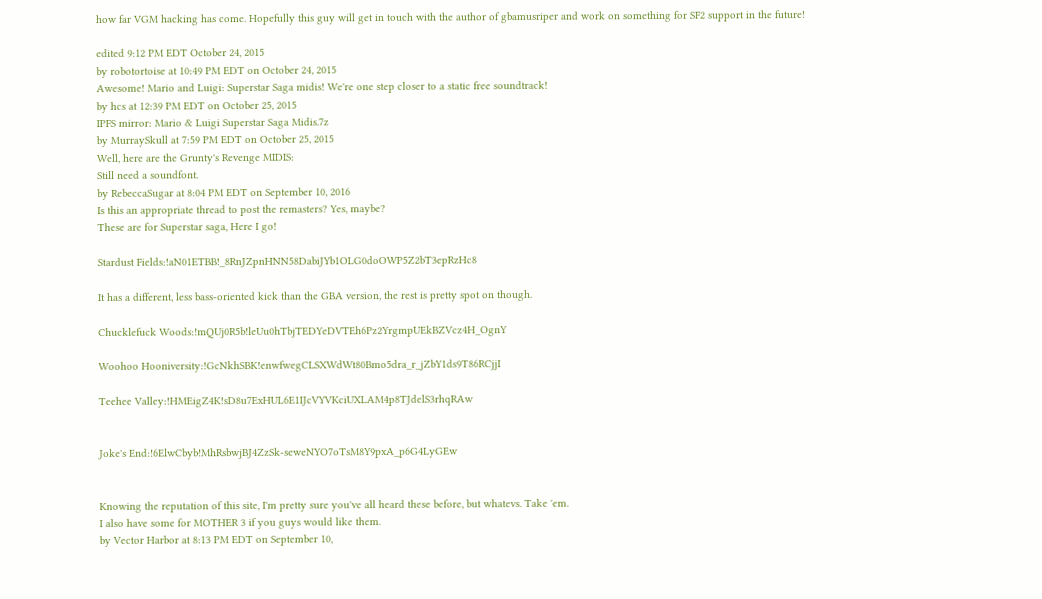how far VGM hacking has come. Hopefully this guy will get in touch with the author of gbamusriper and work on something for SF2 support in the future!

edited 9:12 PM EDT October 24, 2015
by robotortoise at 10:49 PM EDT on October 24, 2015
Awesome! Mario and Luigi: Superstar Saga midis! We're one step closer to a static free soundtrack!
by hcs at 12:39 PM EDT on October 25, 2015
IPFS mirror: Mario & Luigi Superstar Saga Midis.7z
by MurraySkull at 7:59 PM EDT on October 25, 2015
Well, here are the Grunty's Revenge MIDIS:
Still need a soundfont.
by RebeccaSugar at 8:04 PM EDT on September 10, 2016
Is this an appropriate thread to post the remasters? Yes, maybe?
These are for Superstar saga, Here I go!

Stardust Fields:!aN01ETBB!_8RnJZpnHNN58DabiJYb1OLG0doOWP5Z2bT3epRzHc8

It has a different, less bass-oriented kick than the GBA version, the rest is pretty spot on though.

Chucklefuck Woods:!mQUj0R5b!leUu0hTbjTEDYeDVTEh6Pz2YrgmpUEkBZVcz4H_OgnY

Woohoo Hooniversity:!GcNkhSBK!enwfwegCLSXWdWt80Bmo5dra_r_jZbY1ds9T86RCjjI

Teehee Valley:!HMEigZ4K!sD8u7ExHUL6E1IJcVYVKciUXLAM4p8TJdelS3rhqRAw


Joke's End:!6ElwCbyb!MhRsbwjBJ4ZzSk-seweNYO7oTsM8Y9pxA_p6G4LyGEw


Knowing the reputation of this site, I'm pretty sure you've all heard these before, but whatevs. Take 'em.
I also have some for MOTHER 3 if you guys would like them.
by Vector Harbor at 8:13 PM EDT on September 10,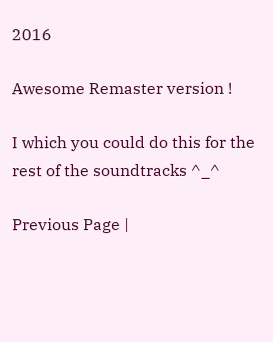2016

Awesome Remaster version !

I which you could do this for the rest of the soundtracks ^_^

Previous Page |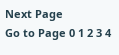Next Page
Go to Page 0 1 2 3 4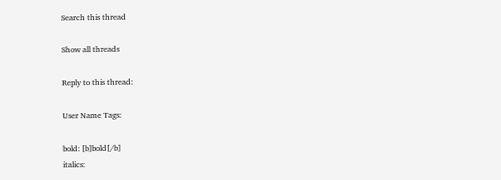Search this thread

Show all threads

Reply to this thread:

User Name Tags:

bold: [b]bold[/b]
italics: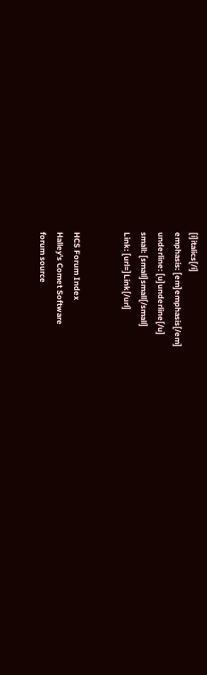[i]italics[/i]
emphasis: [em]emphasis[/em]
underline: [u]underline[/u]
small: [small]small[/small]
Link: [url=]Link[/url]


HCS Forum Index
Halley's Comet Software
forum source